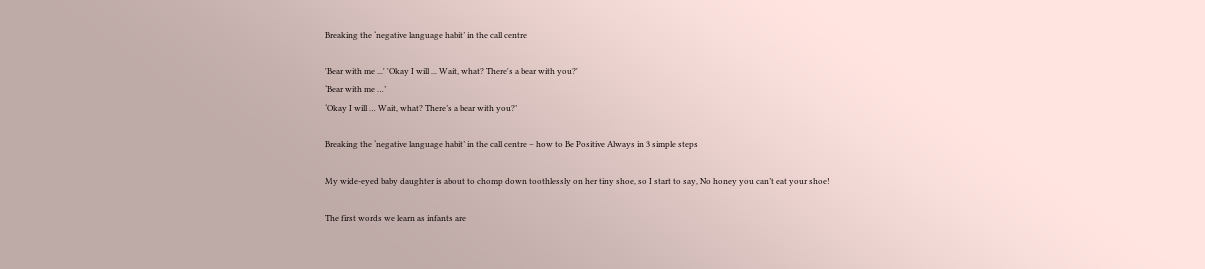Breaking the ‘negative language habit’ in the call centre

'Bear with me ...' 'Okay I will ... Wait, what? There's a bear with you?'
‘Bear with me …’
‘Okay I will … Wait, what? There’s a bear with you?’

Breaking the ‘negative language habit’ in the call centre – how to Be Positive Always in 3 simple steps

My wide-eyed baby daughter is about to chomp down toothlessly on her tiny shoe, so I start to say, No honey you can’t eat your shoe!

The first words we learn as infants are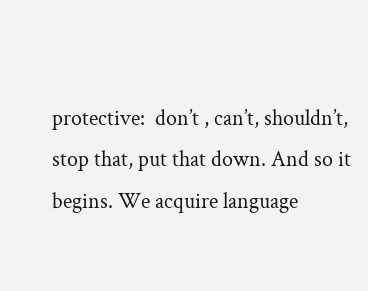protective:  don’t , can’t, shouldn’t, stop that, put that down. And so it begins. We acquire language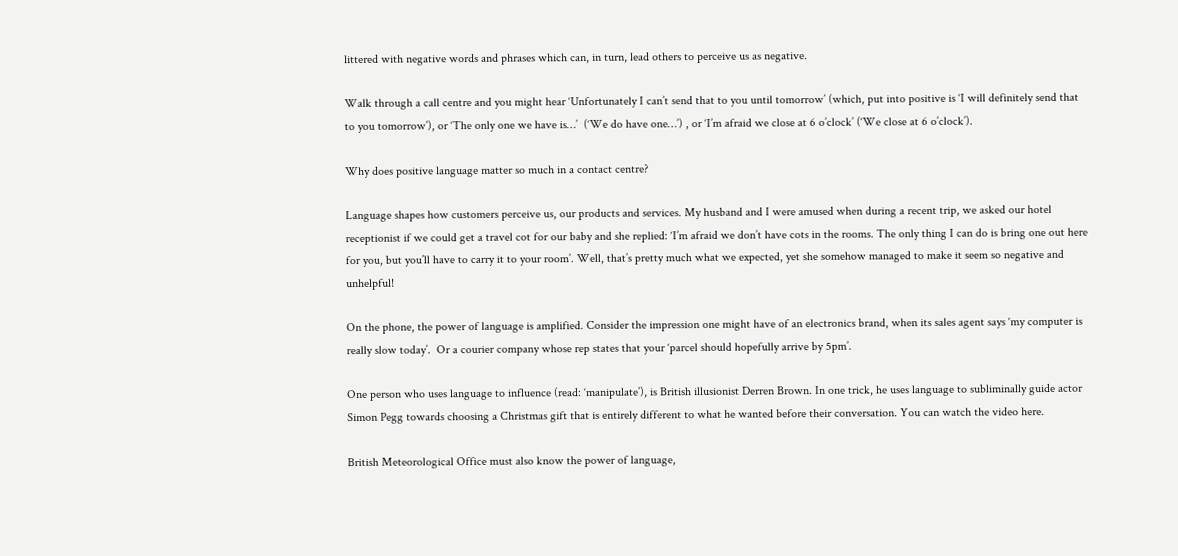littered with negative words and phrases which can, in turn, lead others to perceive us as negative.

Walk through a call centre and you might hear ‘Unfortunately I can’t send that to you until tomorrow’ (which, put into positive is ‘I will definitely send that to you tomorrow’), or ‘The only one we have is…’  (‘We do have one…’) , or ‘I’m afraid we close at 6 o’clock’ (‘We close at 6 o’clock’).

Why does positive language matter so much in a contact centre?

Language shapes how customers perceive us, our products and services. My husband and I were amused when during a recent trip, we asked our hotel receptionist if we could get a travel cot for our baby and she replied: ‘I’m afraid we don’t have cots in the rooms. The only thing I can do is bring one out here for you, but you’ll have to carry it to your room’. Well, that’s pretty much what we expected, yet she somehow managed to make it seem so negative and unhelpful!

On the phone, the power of language is amplified. Consider the impression one might have of an electronics brand, when its sales agent says ‘my computer is really slow today’.  Or a courier company whose rep states that your ‘parcel should hopefully arrive by 5pm’.

One person who uses language to influence (read: ‘manipulate’), is British illusionist Derren Brown. In one trick, he uses language to subliminally guide actor Simon Pegg towards choosing a Christmas gift that is entirely different to what he wanted before their conversation. You can watch the video here.

British Meteorological Office must also know the power of language,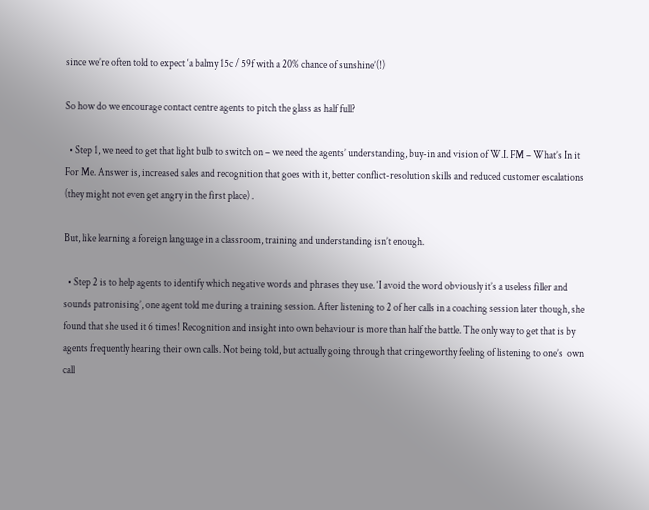since we’re often told to expect ‘a balmy 15c / 59f with a 20% chance of sunshine’(!)

So how do we encourage contact centre agents to pitch the glass as half full?

  • Step 1, we need to get that light bulb to switch on – we need the agents’ understanding, buy-in and vision of W.I. FM – What’s In it For Me. Answer is, increased sales and recognition that goes with it, better conflict-resolution skills and reduced customer escalations (they might not even get angry in the first place) .

But, like learning a foreign language in a classroom, training and understanding isn’t enough.

  • Step 2 is to help agents to identify which negative words and phrases they use. ‘I avoid the word obviously it’s a useless filler and sounds patronising’, one agent told me during a training session. After listening to 2 of her calls in a coaching session later though, she found that she used it 6 times! Recognition and insight into own behaviour is more than half the battle. The only way to get that is by agents frequently hearing their own calls. Not being told, but actually going through that cringeworthy feeling of listening to one’s  own call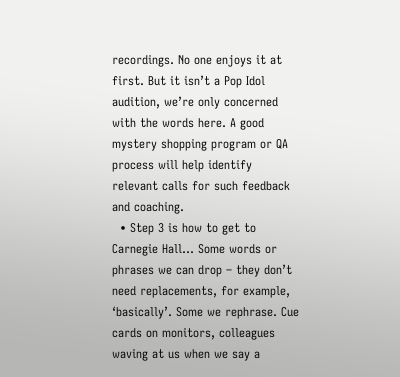recordings. No one enjoys it at first. But it isn’t a Pop Idol audition, we’re only concerned with the words here. A good mystery shopping program or QA process will help identify relevant calls for such feedback and coaching.
  • Step 3 is how to get to Carnegie Hall… Some words or phrases we can drop – they don’t need replacements, for example, ‘basically’. Some we rephrase. Cue cards on monitors, colleagues waving at us when we say a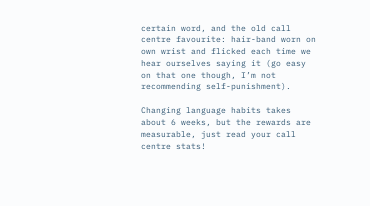certain word, and the old call centre favourite: hair-band worn on own wrist and flicked each time we hear ourselves saying it (go easy on that one though, I’m not recommending self-punishment).

Changing language habits takes about 6 weeks, but the rewards are measurable, just read your call centre stats!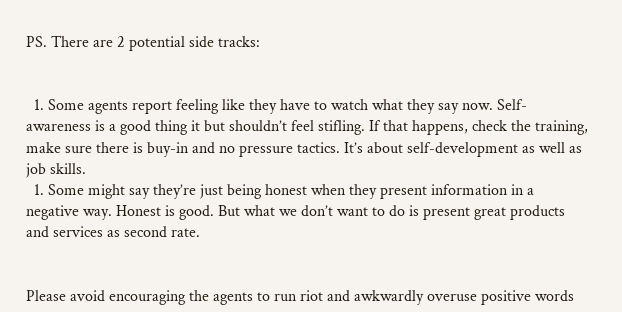PS. There are 2 potential side tracks:


  1. Some agents report feeling like they have to watch what they say now. Self-awareness is a good thing it but shouldn’t feel stifling. If that happens, check the training, make sure there is buy-in and no pressure tactics. It’s about self-development as well as job skills.
  1. Some might say they’re just being honest when they present information in a negative way. Honest is good. But what we don’t want to do is present great products and services as second rate.


Please avoid encouraging the agents to run riot and awkwardly overuse positive words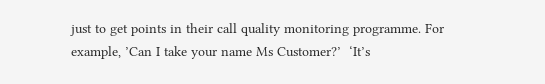just to get points in their call quality monitoring programme. For example, ’Can I take your name Ms Customer?’  ‘It’s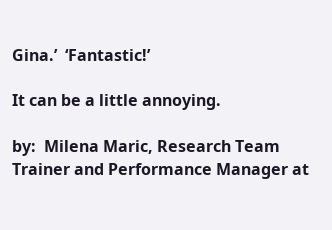Gina.’  ‘Fantastic!’

It can be a little annoying.

by:  Milena Maric, Research Team Trainer and Performance Manager at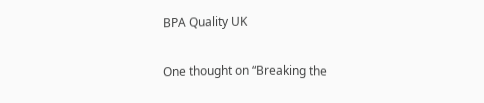BPA Quality UK

One thought on “Breaking the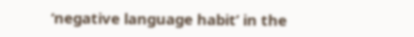‘negative language habit’ in the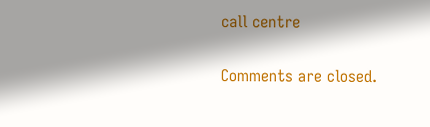call centre

Comments are closed.